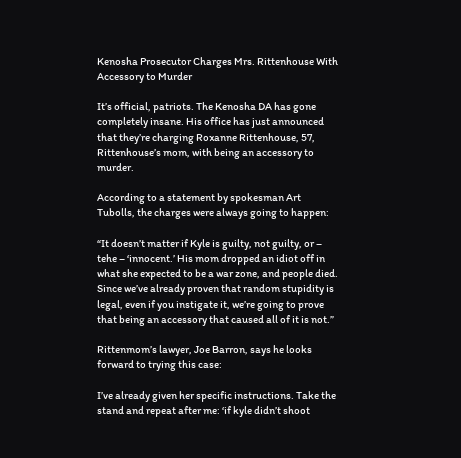Kenosha Prosecutor Charges Mrs. Rittenhouse With Accessory to Murder

It’s official, patriots. The Kenosha DA has gone completely insane. His office has just announced that they’re charging Roxanne Rittenhouse, 57, Rittenhouse’s mom, with being an accessory to murder.

According to a statement by spokesman Art Tubolls, the charges were always going to happen:

“It doesn’t matter if Kyle is guilty, not guilty, or – tehe – ‘innocent.’ His mom dropped an idiot off in what she expected to be a war zone, and people died. Since we’ve already proven that random stupidity is legal, even if you instigate it, we’re going to prove that being an accessory that caused all of it is not.”

Rittenmom’s lawyer, Joe Barron, says he looks forward to trying this case:

I’ve already given her specific instructions. Take the stand and repeat after me: ‘if kyle didn’t shoot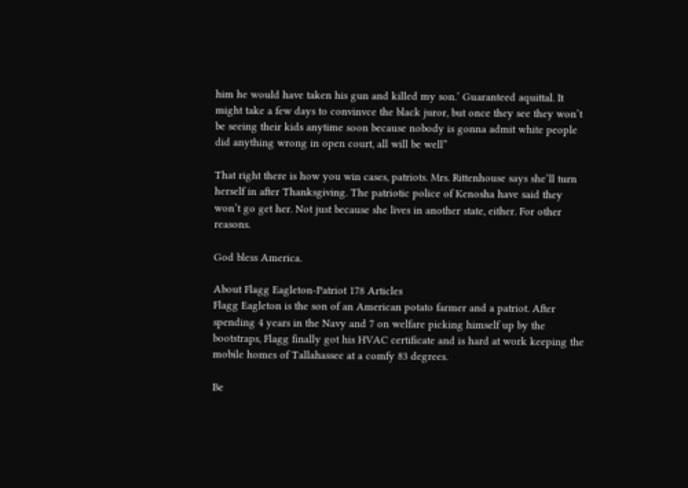him he would have taken his gun and killed my son.’ Guaranteed aquittal. It might take a few days to convinvce the black juror, but once they see they won’t be seeing their kids anytime soon because nobody is gonna admit white people did anything wrong in open court, all will be well”

That right there is how you win cases, patriots. Mrs. Rittenhouse says she’ll turn herself in after Thanksgiving. The patriotic police of Kenosha have said they won’t go get her. Not just because she lives in another state, either. For other reasons.

God bless America.

About Flagg Eagleton-Patriot 178 Articles
Flagg Eagleton is the son of an American potato farmer and a patriot. After spending 4 years in the Navy and 7 on welfare picking himself up by the bootstraps, Flagg finally got his HVAC certificate and is hard at work keeping the mobile homes of Tallahassee at a comfy 83 degrees.

Be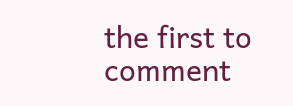the first to comment